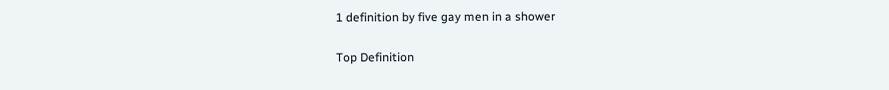1 definition by five gay men in a shower

Top Definition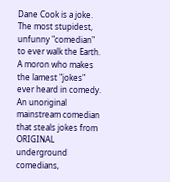Dane Cook is a joke. The most stupidest, unfunny "comedian" to ever walk the Earth. A moron who makes the lamest "jokes" ever heard in comedy. An unoriginal mainstream comedian that steals jokes from ORIGINAL underground comedians,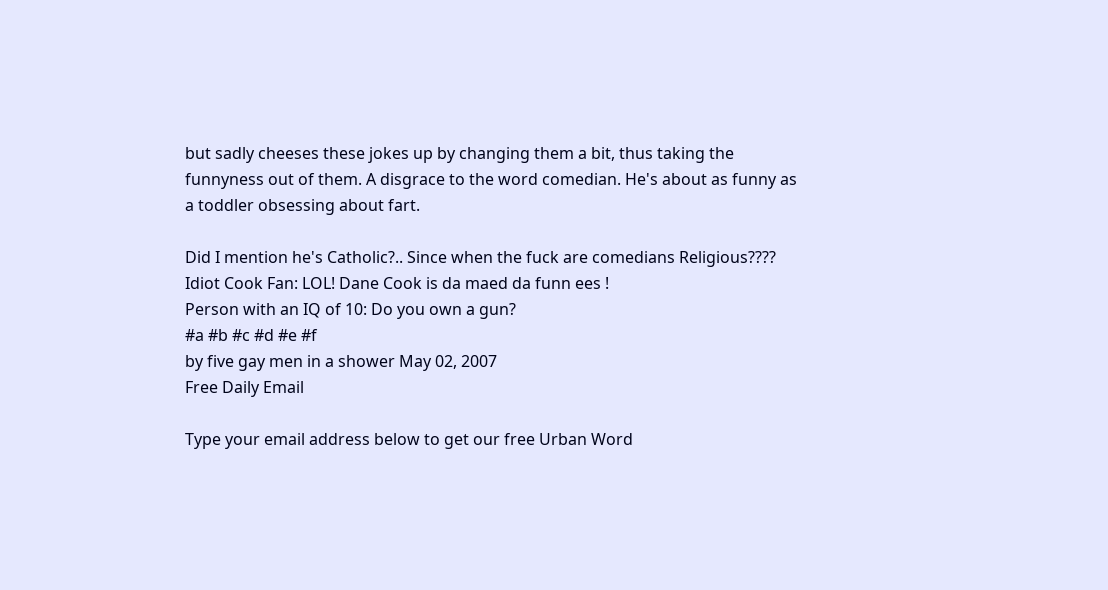but sadly cheeses these jokes up by changing them a bit, thus taking the funnyness out of them. A disgrace to the word comedian. He's about as funny as a toddler obsessing about fart.

Did I mention he's Catholic?.. Since when the fuck are comedians Religious????
Idiot Cook Fan: LOL! Dane Cook is da maed da funn ees !
Person with an IQ of 10: Do you own a gun?
#a #b #c #d #e #f
by five gay men in a shower May 02, 2007
Free Daily Email

Type your email address below to get our free Urban Word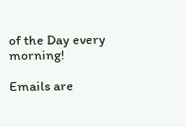of the Day every morning!

Emails are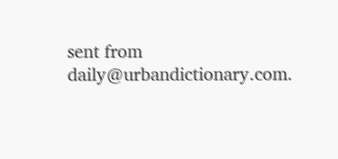sent from daily@urbandictionary.com.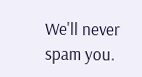We'll never spam you.